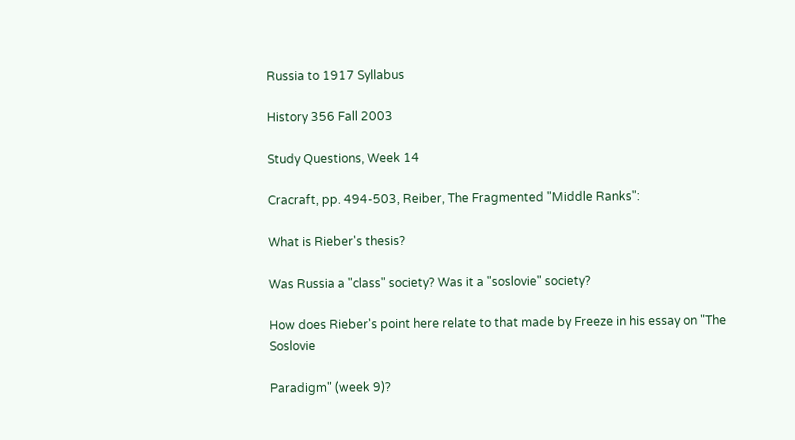Russia to 1917 Syllabus

History 356 Fall 2003

Study Questions, Week 14

Cracraft, pp. 494-503, Reiber, The Fragmented "Middle Ranks":

What is Rieber's thesis?

Was Russia a "class" society? Was it a "soslovie" society?

How does Rieber's point here relate to that made by Freeze in his essay on "The Soslovie

Paradigm" (week 9)?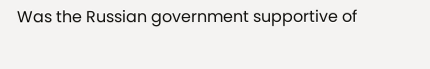Was the Russian government supportive of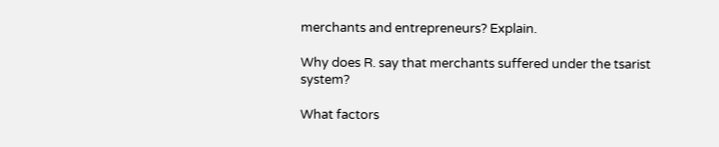merchants and entrepreneurs? Explain.

Why does R. say that merchants suffered under the tsarist system?

What factors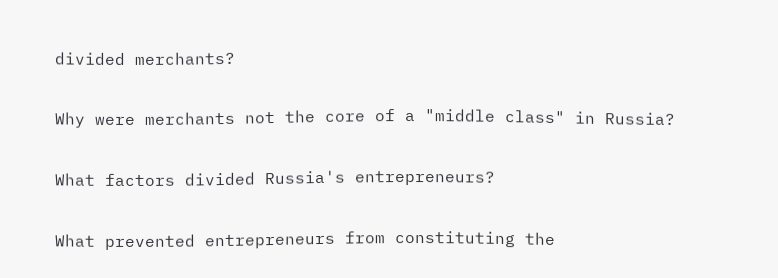divided merchants?

Why were merchants not the core of a "middle class" in Russia?

What factors divided Russia's entrepreneurs?

What prevented entrepreneurs from constituting the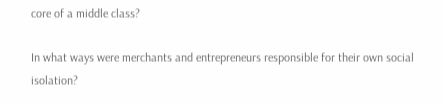core of a middle class?

In what ways were merchants and entrepreneurs responsible for their own social isolation?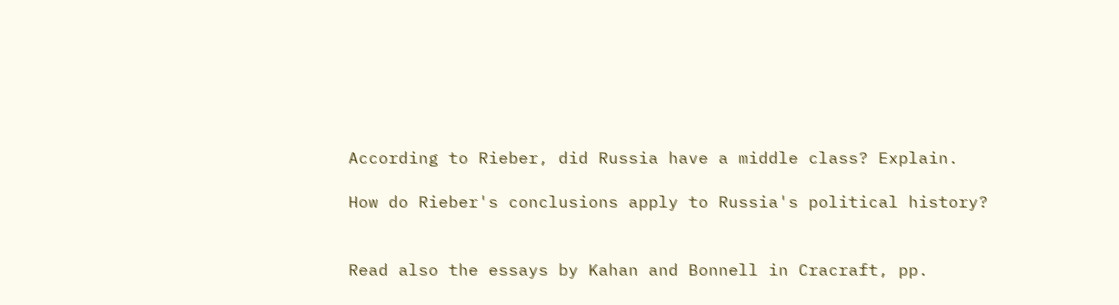According to Rieber, did Russia have a middle class? Explain.

How do Rieber's conclusions apply to Russia's political history?


Read also the essays by Kahan and Bonnell in Cracraft, pp.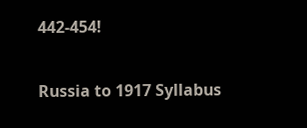442-454!

Russia to 1917 Syllabus